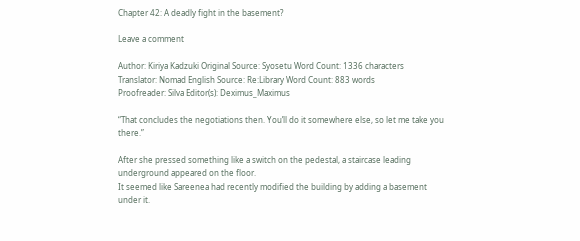Chapter 42: A deadly fight in the basement?

Leave a comment

Author: Kiriya Kadzuki Original Source: Syosetu Word Count: 1336 characters
Translator: Nomad English Source: Re:Library Word Count: 883 words
Proofreader: Silva Editor(s): Deximus_Maximus

“That concludes the negotiations then. You’ll do it somewhere else, so let me take you there.”

After she pressed something like a switch on the pedestal, a staircase leading underground appeared on the floor.
It seemed like Sareenea had recently modified the building by adding a basement under it.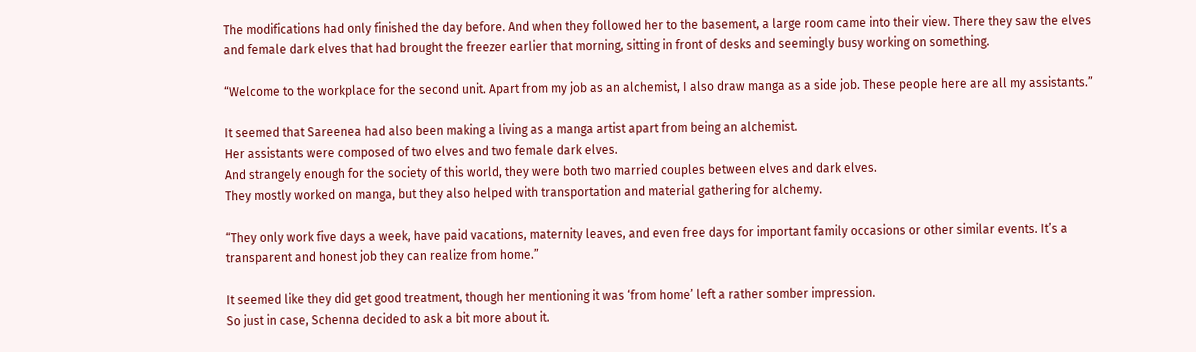The modifications had only finished the day before. And when they followed her to the basement, a large room came into their view. There they saw the elves and female dark elves that had brought the freezer earlier that morning, sitting in front of desks and seemingly busy working on something.

“Welcome to the workplace for the second unit. Apart from my job as an alchemist, I also draw manga as a side job. These people here are all my assistants.”

It seemed that Sareenea had also been making a living as a manga artist apart from being an alchemist.
Her assistants were composed of two elves and two female dark elves.
And strangely enough for the society of this world, they were both two married couples between elves and dark elves.
They mostly worked on manga, but they also helped with transportation and material gathering for alchemy.

“They only work five days a week, have paid vacations, maternity leaves, and even free days for important family occasions or other similar events. It’s a transparent and honest job they can realize from home.”

It seemed like they did get good treatment, though her mentioning it was ‘from home’ left a rather somber impression.
So just in case, Schenna decided to ask a bit more about it.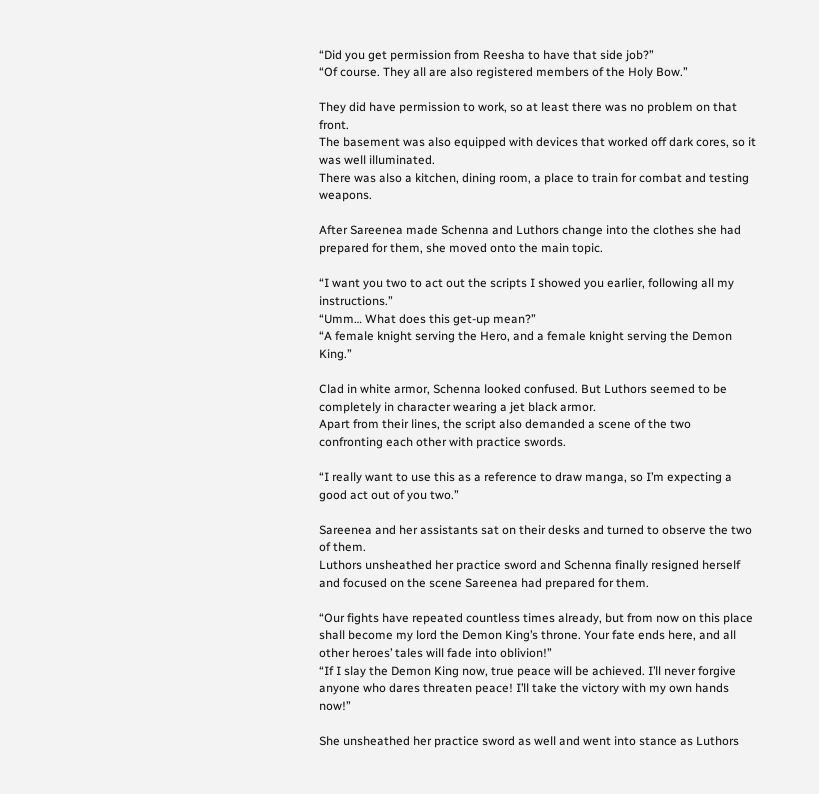“Did you get permission from Reesha to have that side job?”
“Of course. They all are also registered members of the Holy Bow.”

They did have permission to work, so at least there was no problem on that front.
The basement was also equipped with devices that worked off dark cores, so it was well illuminated.
There was also a kitchen, dining room, a place to train for combat and testing weapons.

After Sareenea made Schenna and Luthors change into the clothes she had prepared for them, she moved onto the main topic.

“I want you two to act out the scripts I showed you earlier, following all my instructions.”
“Umm… What does this get-up mean?”
“A female knight serving the Hero, and a female knight serving the Demon King.”

Clad in white armor, Schenna looked confused. But Luthors seemed to be completely in character wearing a jet black armor.
Apart from their lines, the script also demanded a scene of the two confronting each other with practice swords.

“I really want to use this as a reference to draw manga, so I’m expecting a good act out of you two.”

Sareenea and her assistants sat on their desks and turned to observe the two of them.
Luthors unsheathed her practice sword and Schenna finally resigned herself and focused on the scene Sareenea had prepared for them.

“Our fights have repeated countless times already, but from now on this place shall become my lord the Demon King’s throne. Your fate ends here, and all other heroes’ tales will fade into oblivion!”
“If I slay the Demon King now, true peace will be achieved. I’ll never forgive anyone who dares threaten peace! I’ll take the victory with my own hands now!”

She unsheathed her practice sword as well and went into stance as Luthors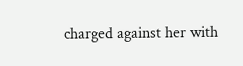charged against her with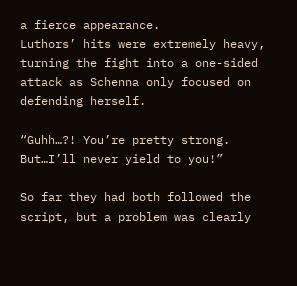a fierce appearance.
Luthors’ hits were extremely heavy, turning the fight into a one-sided attack as Schenna only focused on defending herself.

“Guhh…?! You’re pretty strong. But…I’ll never yield to you!”

So far they had both followed the script, but a problem was clearly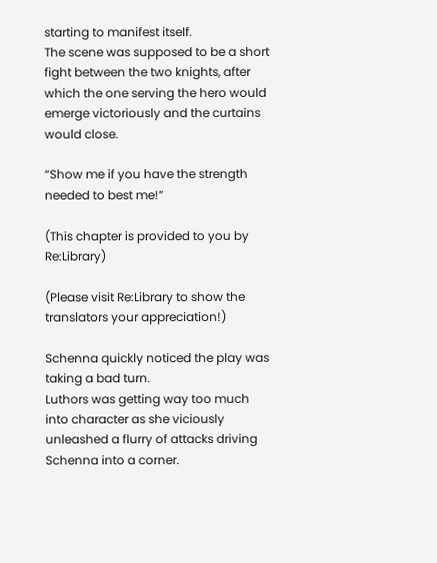starting to manifest itself.
The scene was supposed to be a short fight between the two knights, after which the one serving the hero would emerge victoriously and the curtains would close.

“Show me if you have the strength needed to best me!”

(This chapter is provided to you by Re:Library)

(Please visit Re:Library to show the translators your appreciation!)

Schenna quickly noticed the play was taking a bad turn.
Luthors was getting way too much into character as she viciously unleashed a flurry of attacks driving Schenna into a corner.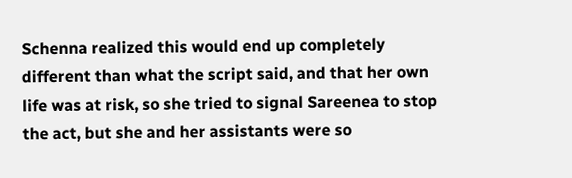Schenna realized this would end up completely different than what the script said, and that her own life was at risk, so she tried to signal Sareenea to stop the act, but she and her assistants were so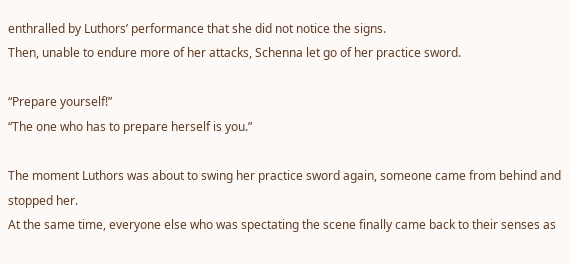enthralled by Luthors’ performance that she did not notice the signs.
Then, unable to endure more of her attacks, Schenna let go of her practice sword.

“Prepare yourself!”
“The one who has to prepare herself is you.”

The moment Luthors was about to swing her practice sword again, someone came from behind and stopped her.
At the same time, everyone else who was spectating the scene finally came back to their senses as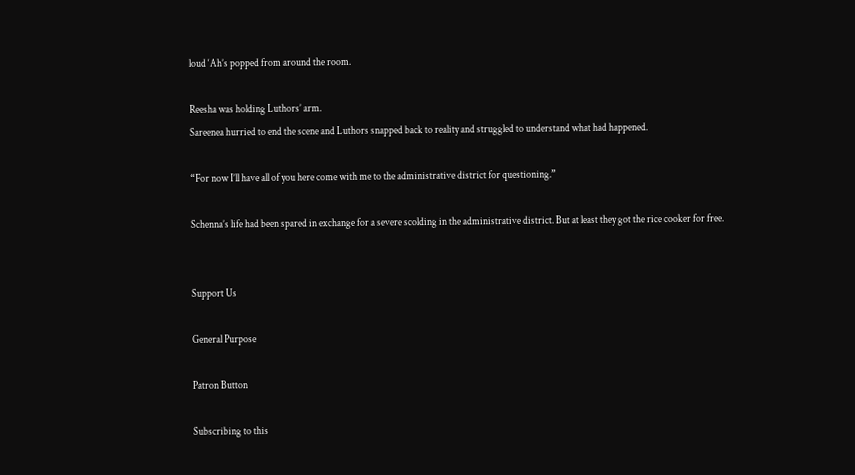loud ‘Ah’s popped from around the room.

Reesha was holding Luthors’ arm.
Sareenea hurried to end the scene and Luthors snapped back to reality and struggled to understand what had happened.

“For now I’ll have all of you here come with me to the administrative district for questioning.”

Schenna’s life had been spared in exchange for a severe scolding in the administrative district. But at least they got the rice cooker for free.


Support Us

General Purpose

Patron Button

Subscribing to this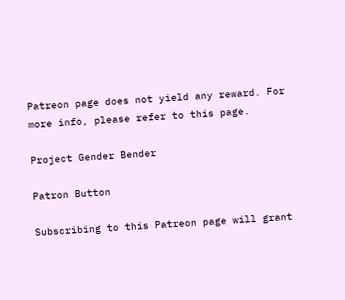Patreon page does not yield any reward. For more info, please refer to this page.

Project Gender Bender

Patron Button

Subscribing to this Patreon page will grant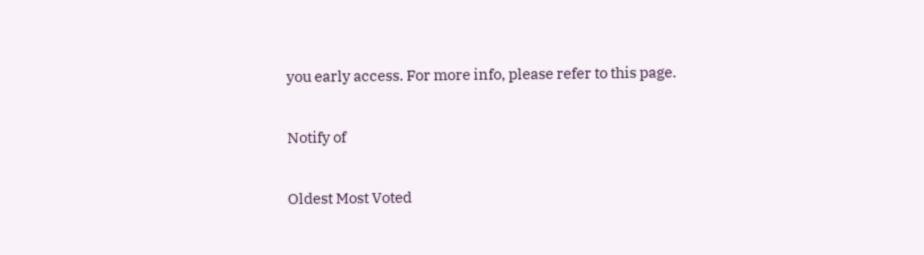you early access. For more info, please refer to this page.

Notify of

Oldest Most Voted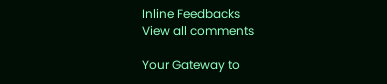Inline Feedbacks
View all comments

Your Gateway to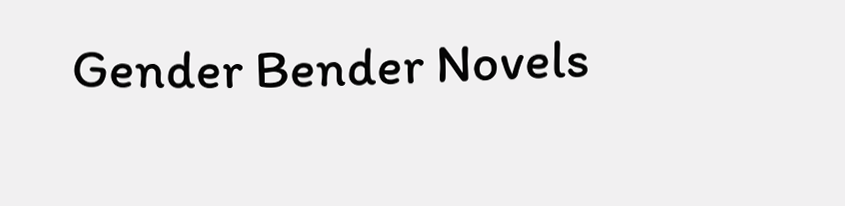Gender Bender Novels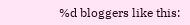%d bloggers like this: